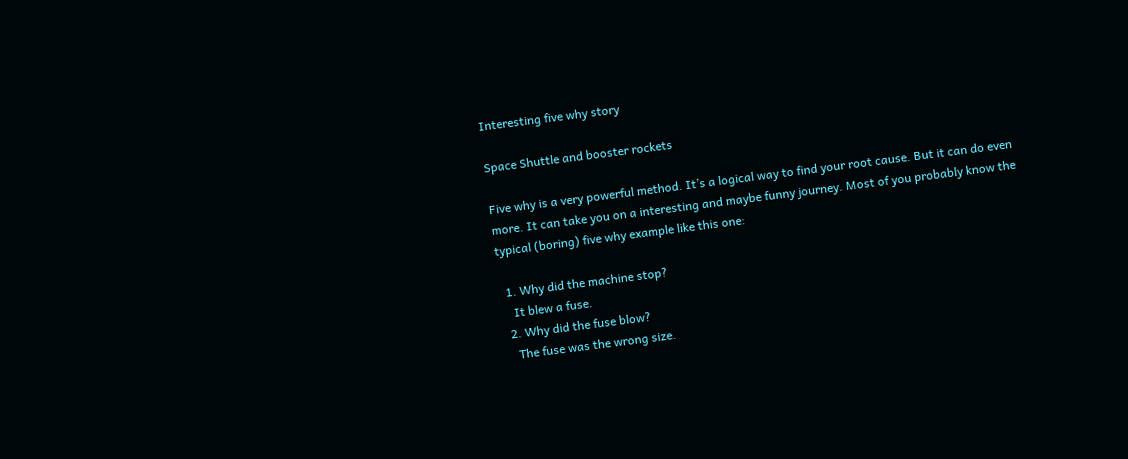Interesting five why story

Space Shuttle and booster rockets

Five why is a very powerful method. It’s a logical way to find your root cause. But it can do even more. It can take you on a interesting and maybe funny journey. Most of you probably know the typical (boring) five why example like this one:

  1. Why did the machine stop?
    It blew a fuse.
  2. Why did the fuse blow?
    The fuse was the wrong size.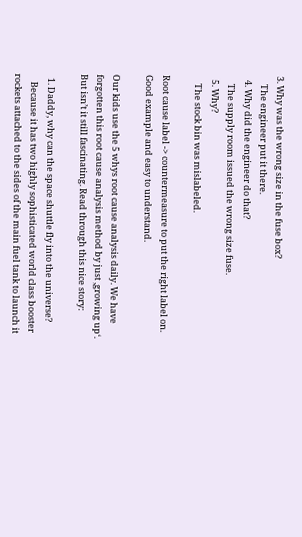3. Why was the wrong size in the fuse box?
    The engineer put it there.
  4. Why did the engineer do that?
    The supply room issued the wrong size fuse.
  5. Why?
    The stock bin was mislabeled.

Root cause label -> countermeasure to put the right label on.
Good example and easy to understand.

Our kids use the 5 whys root cause analysis daily. We have forgotten this root cause analysis method by just ‚growing up‘. But isn’t it still fascinating. Read through this nice story:

  1. Daddy, why can the space shuttle fly into the universe?
    Because it has two highly sophisticated world class booster rockets attached to the sides of the main fuel tank to launch it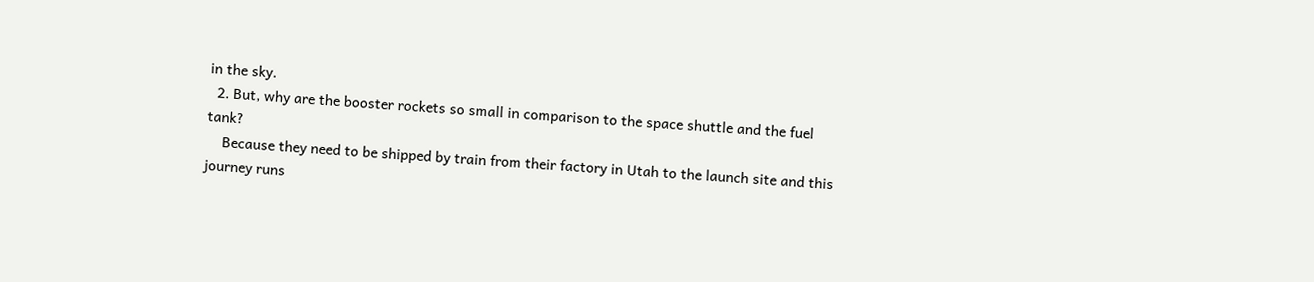in the sky.
  2. But, why are the booster rockets so small in comparison to the space shuttle and the fuel tank?
    Because they need to be shipped by train from their factory in Utah to the launch site and this journey runs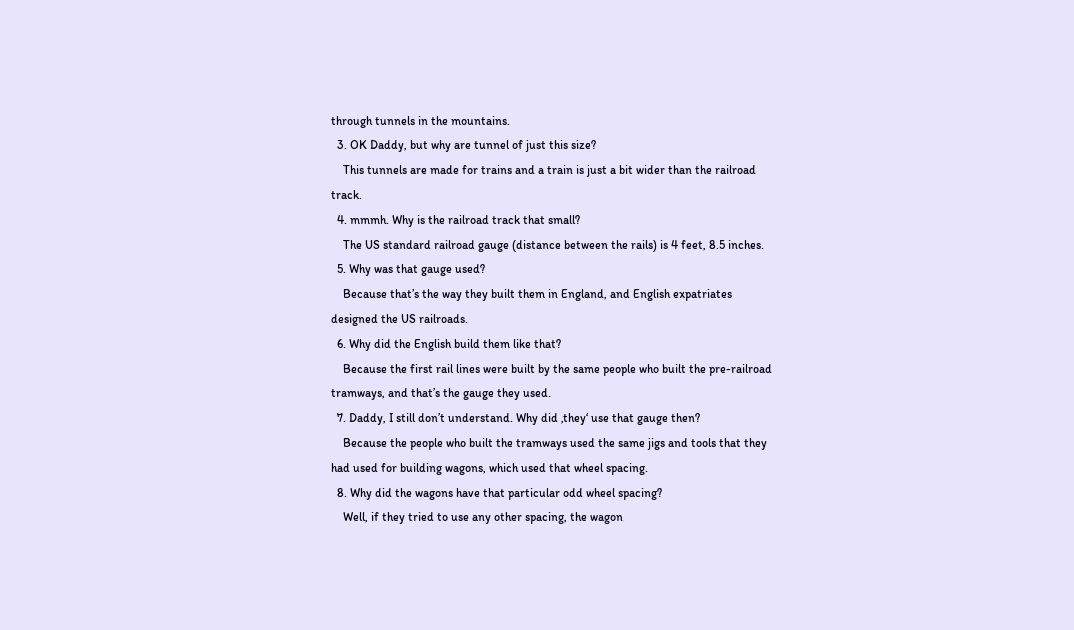through tunnels in the mountains.
  3. OK Daddy, but why are tunnel of just this size?
    This tunnels are made for trains and a train is just a bit wider than the railroad track.
  4. mmmh. Why is the railroad track that small?
    The US standard railroad gauge (distance between the rails) is 4 feet, 8.5 inches.
  5. Why was that gauge used?
    Because that’s the way they built them in England, and English expatriates designed the US railroads.
  6. Why did the English build them like that?
    Because the first rail lines were built by the same people who built the pre-railroad tramways, and that’s the gauge they used.
  7. Daddy, I still don’t understand. Why did ‚they‘ use that gauge then?
    Because the people who built the tramways used the same jigs and tools that they had used for building wagons, which used that wheel spacing.
  8. Why did the wagons have that particular odd wheel spacing?
    Well, if they tried to use any other spacing, the wagon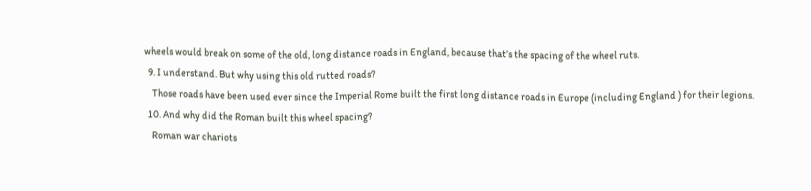wheels would break on some of the old, long distance roads in England, because that’s the spacing of the wheel ruts.
  9. I understand. But why using this old rutted roads?
    Those roads have been used ever since the Imperial Rome built the first long distance roads in Europe (including England ) for their legions.
  10. And why did the Roman built this wheel spacing?
    Roman war chariots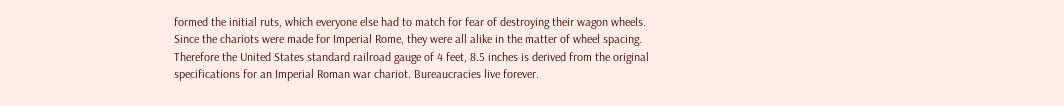formed the initial ruts, which everyone else had to match for fear of destroying their wagon wheels. Since the chariots were made for Imperial Rome, they were all alike in the matter of wheel spacing. Therefore the United States standard railroad gauge of 4 feet, 8.5 inches is derived from the original specifications for an Imperial Roman war chariot. Bureaucracies live forever.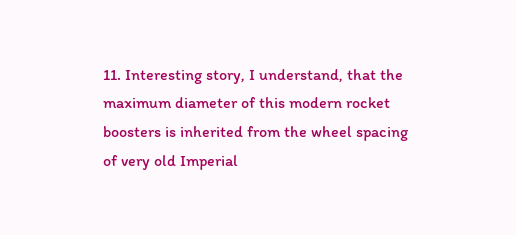11. Interesting story, I understand, that the maximum diameter of this modern rocket boosters is inherited from the wheel spacing of very old Imperial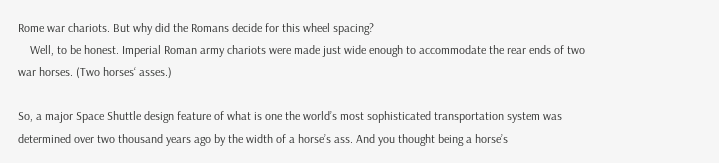Rome war chariots. But why did the Romans decide for this wheel spacing?
    Well, to be honest. Imperial Roman army chariots were made just wide enough to accommodate the rear ends of two war horses. (Two horses‘ asses.)

So, a major Space Shuttle design feature of what is one the world’s most sophisticated transportation system was determined over two thousand years ago by the width of a horse’s ass. And you thought being a horse’s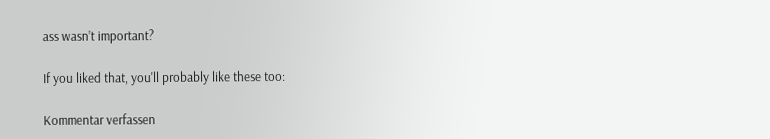ass wasn’t important?

If you liked that, you'll probably like these too:

Kommentar verfassen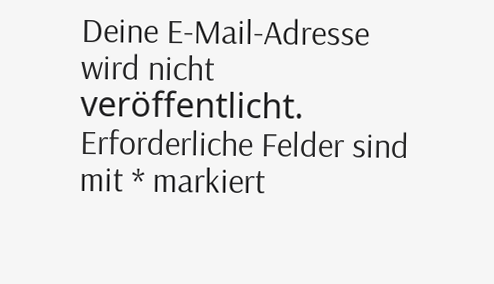Deine E-Mail-Adresse wird nicht veröffentlicht. Erforderliche Felder sind mit * markiert